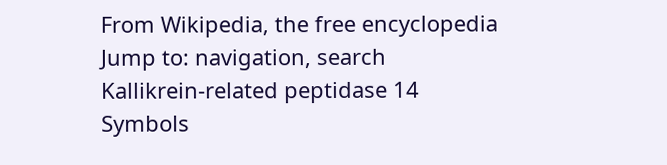From Wikipedia, the free encyclopedia
Jump to: navigation, search
Kallikrein-related peptidase 14
Symbols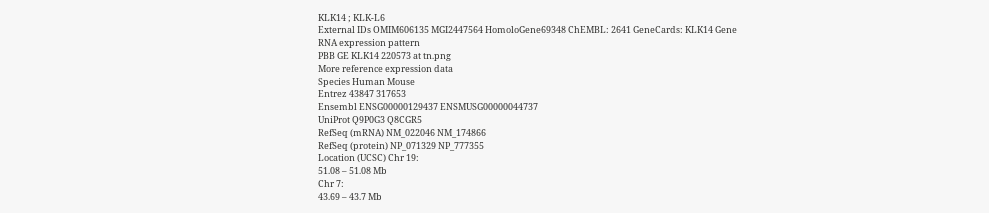KLK14 ; KLK-L6
External IDs OMIM606135 MGI2447564 HomoloGene69348 ChEMBL: 2641 GeneCards: KLK14 Gene
RNA expression pattern
PBB GE KLK14 220573 at tn.png
More reference expression data
Species Human Mouse
Entrez 43847 317653
Ensembl ENSG00000129437 ENSMUSG00000044737
UniProt Q9P0G3 Q8CGR5
RefSeq (mRNA) NM_022046 NM_174866
RefSeq (protein) NP_071329 NP_777355
Location (UCSC) Chr 19:
51.08 – 51.08 Mb
Chr 7:
43.69 – 43.7 Mb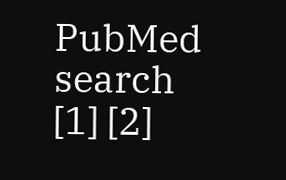PubMed search [1] [2]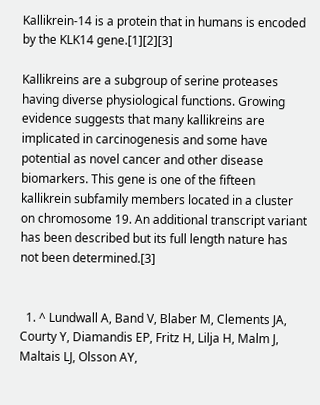Kallikrein-14 is a protein that in humans is encoded by the KLK14 gene.[1][2][3]

Kallikreins are a subgroup of serine proteases having diverse physiological functions. Growing evidence suggests that many kallikreins are implicated in carcinogenesis and some have potential as novel cancer and other disease biomarkers. This gene is one of the fifteen kallikrein subfamily members located in a cluster on chromosome 19. An additional transcript variant has been described but its full length nature has not been determined.[3]


  1. ^ Lundwall A, Band V, Blaber M, Clements JA, Courty Y, Diamandis EP, Fritz H, Lilja H, Malm J, Maltais LJ, Olsson AY,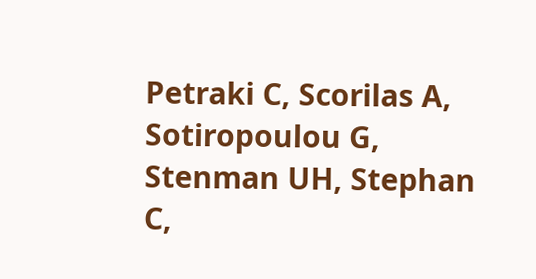Petraki C, Scorilas A, Sotiropoulou G, Stenman UH, Stephan C,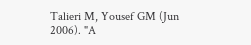Talieri M, Yousef GM (Jun 2006). "A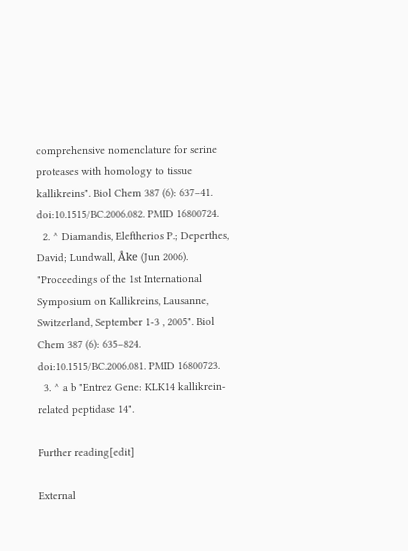comprehensive nomenclature for serine proteases with homology to tissue kallikreins". Biol Chem 387 (6): 637–41. doi:10.1515/BC.2006.082. PMID 16800724.
  2. ^ Diamandis, Eleftherios P.; Deperthes, David; Lundwall, Åke (Jun 2006). "Proceedings of the 1st International Symposium on Kallikreins, Lausanne, Switzerland, September 1-3 , 2005". Biol Chem 387 (6): 635–824. doi:10.1515/BC.2006.081. PMID 16800723.
  3. ^ a b "Entrez Gene: KLK14 kallikrein-related peptidase 14".

Further reading[edit]

External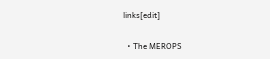links[edit]

  • The MEROPS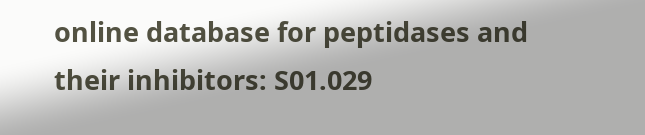online database for peptidases and their inhibitors: S01.029